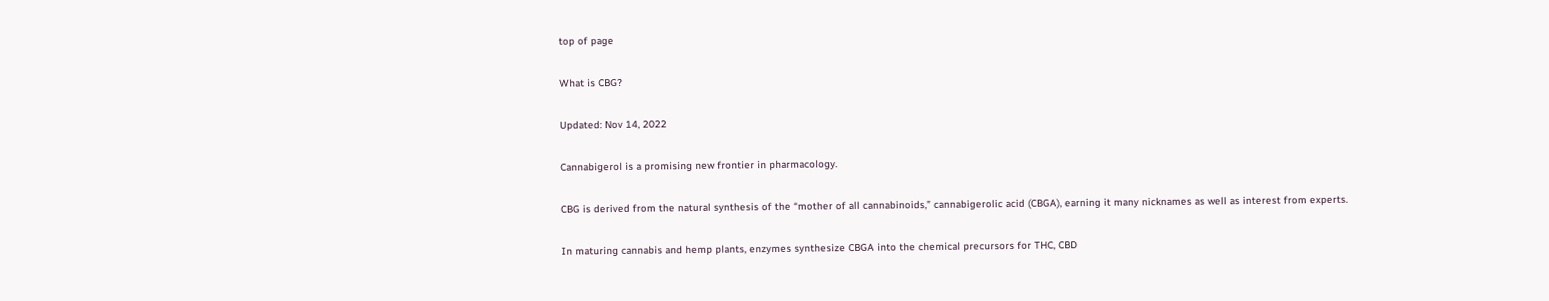top of page

What is CBG?

Updated: Nov 14, 2022

Cannabigerol is a promising new frontier in pharmacology.

CBG is derived from the natural synthesis of the “mother of all cannabinoids,” cannabigerolic acid (CBGA), earning it many nicknames as well as interest from experts.

In maturing cannabis and hemp plants, enzymes synthesize CBGA into the chemical precursors for THC, CBD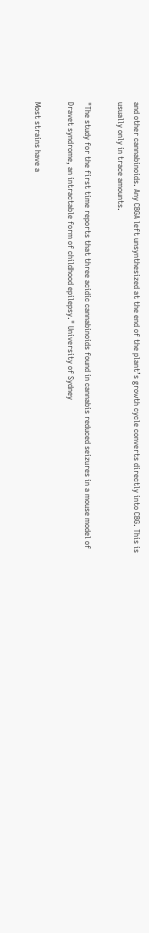and other cannabinoids. Any CBGA left unsynthesized at the end of the plant’s growth cycle converts directly into CBG. This is usually only in trace amounts.

"The study for the first time reports that three acidic cannabinoids found in cannabis reduced seizures in a mouse model of Dravet syndrome, an intractable form of childhood epilepsy." University of Sydney

Most strains have a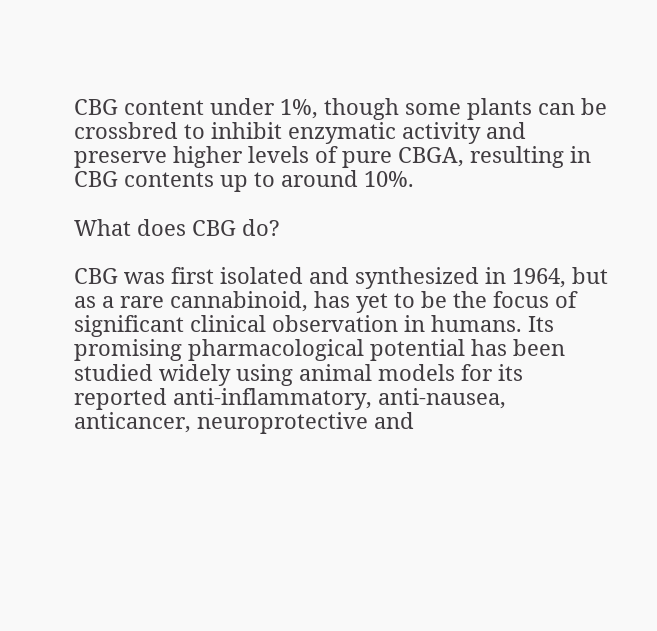CBG content under 1%, though some plants can be crossbred to inhibit enzymatic activity and preserve higher levels of pure CBGA, resulting in CBG contents up to around 10%.

What does CBG do?

CBG was first isolated and synthesized in 1964, but as a rare cannabinoid, has yet to be the focus of significant clinical observation in humans. Its promising pharmacological potential has been studied widely using animal models for its reported anti-inflammatory, anti-nausea, anticancer, neuroprotective and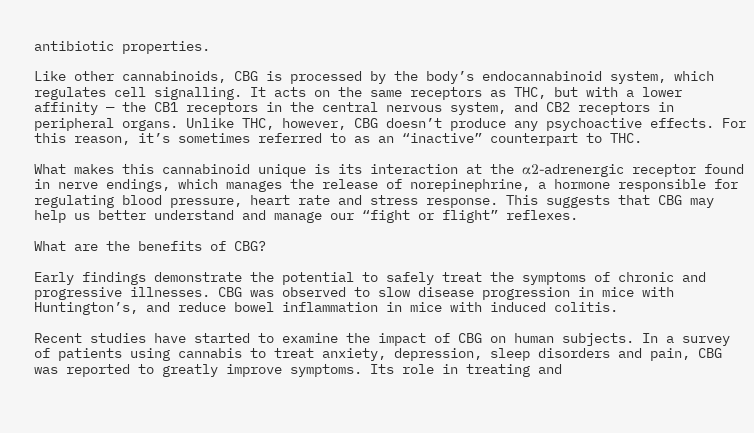antibiotic properties.

Like other cannabinoids, CBG is processed by the body’s endocannabinoid system, which regulates cell signalling. It acts on the same receptors as THC, but with a lower affinity — the CB1 receptors in the central nervous system, and CB2 receptors in peripheral organs. Unlike THC, however, CBG doesn’t produce any psychoactive effects. For this reason, it’s sometimes referred to as an “inactive” counterpart to THC.

What makes this cannabinoid unique is its interaction at the α2-adrenergic receptor found in nerve endings, which manages the release of norepinephrine, a hormone responsible for regulating blood pressure, heart rate and stress response. This suggests that CBG may help us better understand and manage our “fight or flight” reflexes.

What are the benefits of CBG?

Early findings demonstrate the potential to safely treat the symptoms of chronic and progressive illnesses. CBG was observed to slow disease progression in mice with Huntington’s, and reduce bowel inflammation in mice with induced colitis.

Recent studies have started to examine the impact of CBG on human subjects. In a survey of patients using cannabis to treat anxiety, depression, sleep disorders and pain, CBG was reported to greatly improve symptoms. Its role in treating and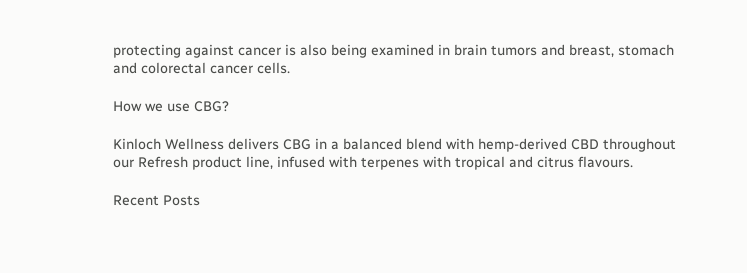protecting against cancer is also being examined in brain tumors and breast, stomach and colorectal cancer cells.

How we use CBG?

Kinloch Wellness delivers CBG in a balanced blend with hemp-derived CBD throughout our Refresh product line, infused with terpenes with tropical and citrus flavours.

Recent Posts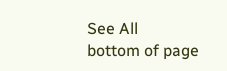See All
bottom of page